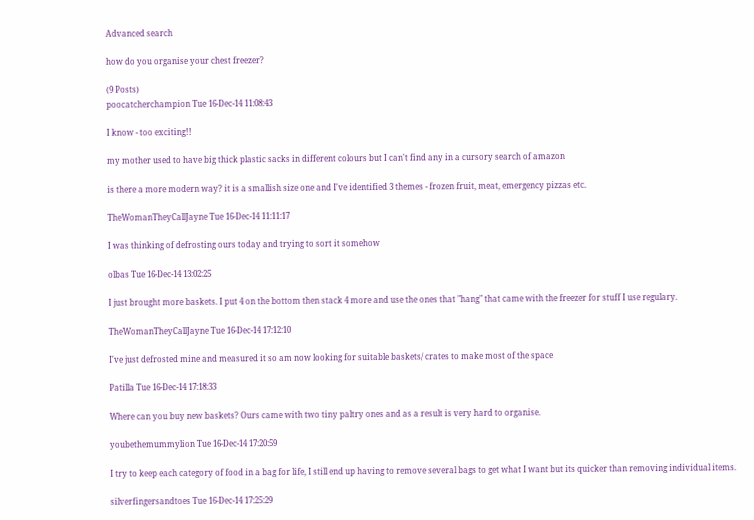Advanced search

how do you organise your chest freezer?

(9 Posts)
poocatcherchampion Tue 16-Dec-14 11:08:43

I know - too exciting!!

my mother used to have big thick plastic sacks in different colours but I can't find any in a cursory search of amazon

is there a more modern way? it is a smallish size one and I've identified 3 themes - frozen fruit, meat, emergency pizzas etc.

TheWomanTheyCallJayne Tue 16-Dec-14 11:11:17

I was thinking of defrosting ours today and trying to sort it somehow

olbas Tue 16-Dec-14 13:02:25

I just brought more baskets. I put 4 on the bottom then stack 4 more and use the ones that "hang" that came with the freezer for stuff I use regulary.

TheWomanTheyCallJayne Tue 16-Dec-14 17:12:10

I've just defrosted mine and measured it so am now looking for suitable baskets/ crates to make most of the space

Patilla Tue 16-Dec-14 17:18:33

Where can you buy new baskets? Ours came with two tiny paltry ones and as a result is very hard to organise.

youbethemummylion Tue 16-Dec-14 17:20:59

I try to keep each category of food in a bag for life, I still end up having to remove several bags to get what I want but its quicker than removing individual items.

silverfingersandtoes Tue 16-Dec-14 17:25:29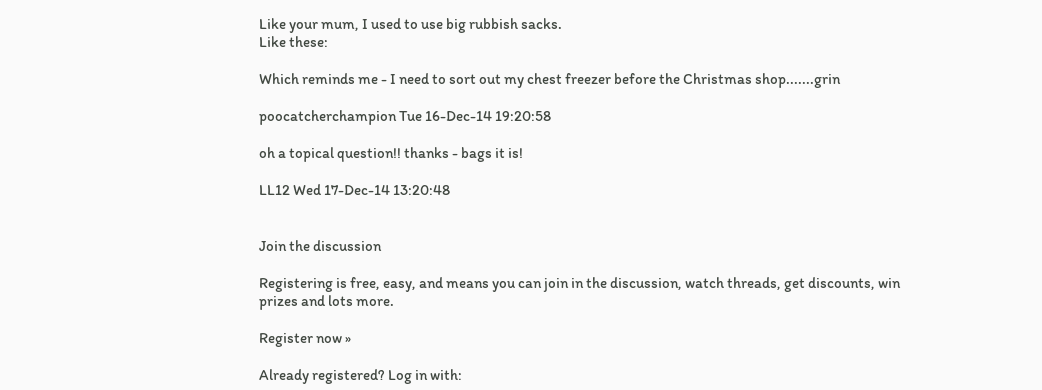Like your mum, I used to use big rubbish sacks.
Like these:

Which reminds me - I need to sort out my chest freezer before the Christmas shop.......grin

poocatcherchampion Tue 16-Dec-14 19:20:58

oh a topical question!! thanks - bags it is!

LL12 Wed 17-Dec-14 13:20:48


Join the discussion

Registering is free, easy, and means you can join in the discussion, watch threads, get discounts, win prizes and lots more.

Register now »

Already registered? Log in with: